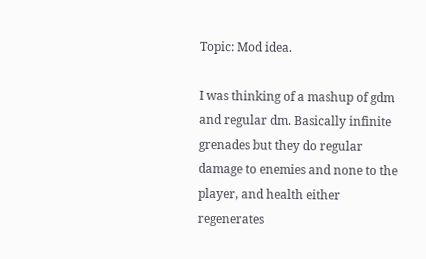Topic: Mod idea.

I was thinking of a mashup of gdm and regular dm. Basically infinite grenades but they do regular damage to enemies and none to the player, and health either regenerates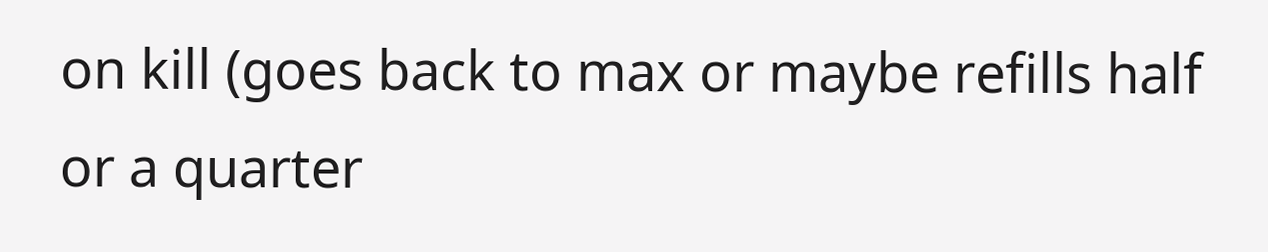on kill (goes back to max or maybe refills half or a quarter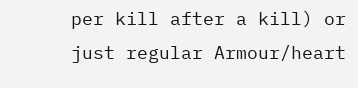per kill after a kill) or just regular Armour/heart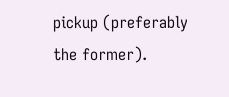pickup (preferably the former).